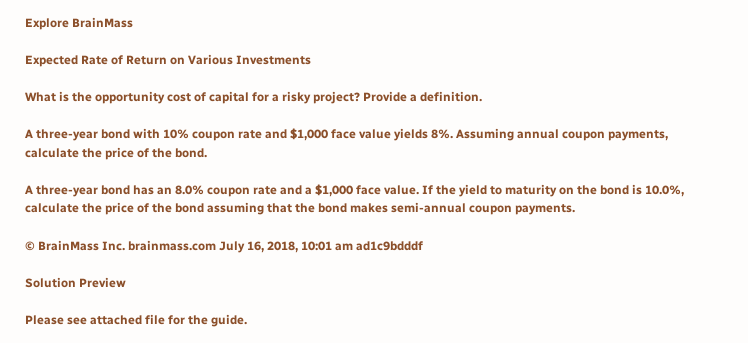Explore BrainMass

Expected Rate of Return on Various Investments

What is the opportunity cost of capital for a risky project? Provide a definition.

A three-year bond with 10% coupon rate and $1,000 face value yields 8%. Assuming annual coupon payments, calculate the price of the bond.

A three-year bond has an 8.0% coupon rate and a $1,000 face value. If the yield to maturity on the bond is 10.0%, calculate the price of the bond assuming that the bond makes semi-annual coupon payments.

© BrainMass Inc. brainmass.com July 16, 2018, 10:01 am ad1c9bdddf

Solution Preview

Please see attached file for the guide.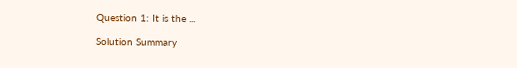Question 1: It is the ...

Solution Summary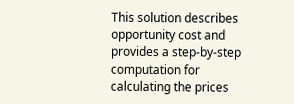This solution describes opportunity cost and provides a step-by-step computation for calculating the prices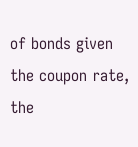of bonds given the coupon rate, the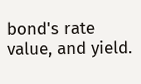bond's rate value, and yield.